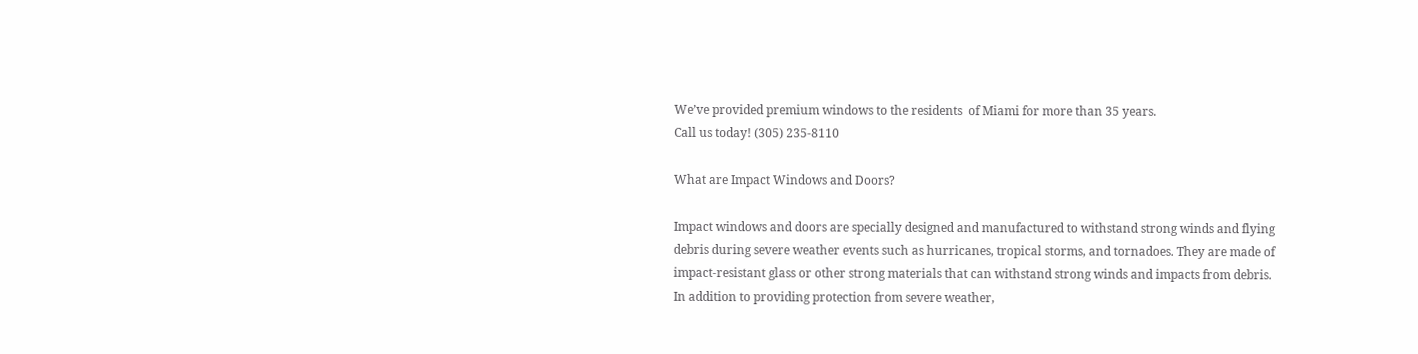We’ve provided premium windows to the residents  of Miami for more than 35 years.
Call us today! (305) 235-8110

What are Impact Windows and Doors?

Impact windows and doors are specially designed and manufactured to withstand strong winds and flying debris during severe weather events such as hurricanes, tropical storms, and tornadoes. They are made of impact-resistant glass or other strong materials that can withstand strong winds and impacts from debris.
In addition to providing protection from severe weather,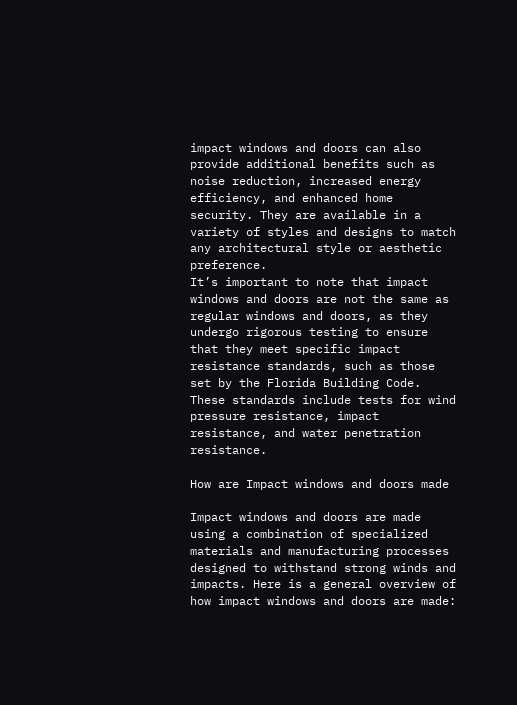impact windows and doors can also provide additional benefits such as noise reduction, increased energy efficiency, and enhanced home security. They are available in a variety of styles and designs to match any architectural style or aesthetic preference.
It’s important to note that impact windows and doors are not the same as regular windows and doors, as they undergo rigorous testing to ensure that they meet specific impact resistance standards, such as those set by the Florida Building Code. These standards include tests for wind pressure resistance, impact resistance, and water penetration resistance.

How are Impact windows and doors made

Impact windows and doors are made using a combination of specialized materials and manufacturing processes designed to withstand strong winds and impacts. Here is a general overview of how impact windows and doors are made: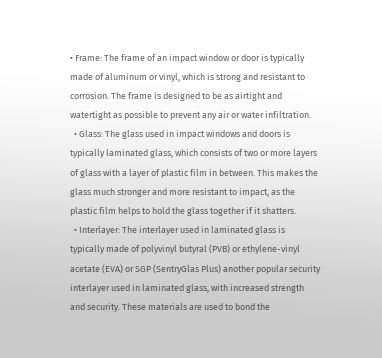• Frame: The frame of an impact window or door is typically made of aluminum or vinyl, which is strong and resistant to corrosion. The frame is designed to be as airtight and watertight as possible to prevent any air or water infiltration.
  • Glass: The glass used in impact windows and doors is typically laminated glass, which consists of two or more layers of glass with a layer of plastic film in between. This makes the glass much stronger and more resistant to impact, as the plastic film helps to hold the glass together if it shatters.
  • Interlayer: The interlayer used in laminated glass is typically made of polyvinyl butyral (PVB) or ethylene-vinyl acetate (EVA) or SGP (SentryGlas Plus) another popular security interlayer used in laminated glass, with increased strength and security. These materials are used to bond the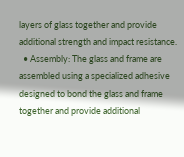layers of glass together and provide additional strength and impact resistance.
  • Assembly: The glass and frame are assembled using a specialized adhesive designed to bond the glass and frame together and provide additional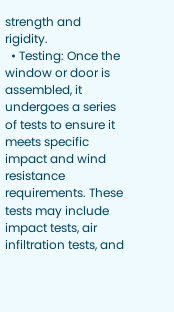strength and rigidity.
  • Testing: Once the window or door is assembled, it undergoes a series of tests to ensure it meets specific impact and wind resistance requirements. These tests may include impact tests, air infiltration tests, and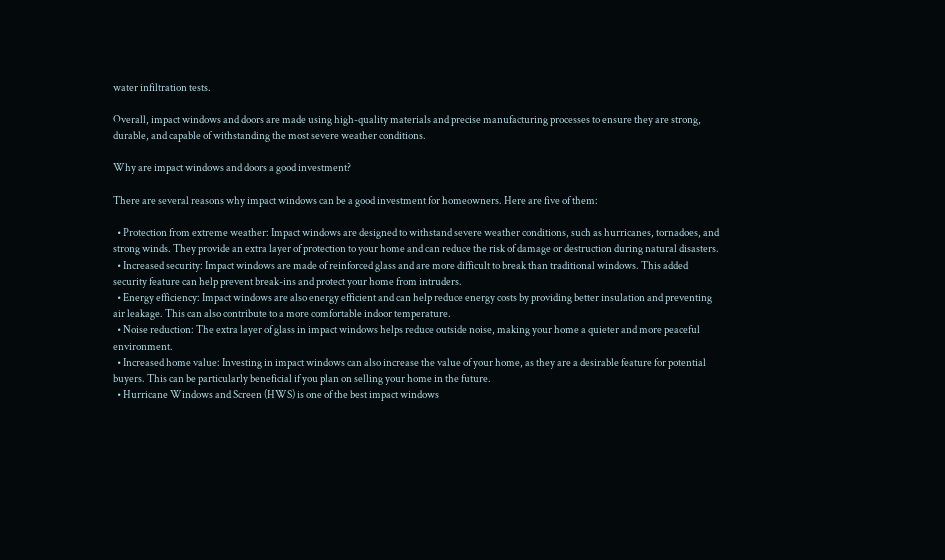water infiltration tests.

Overall, impact windows and doors are made using high-quality materials and precise manufacturing processes to ensure they are strong, durable, and capable of withstanding the most severe weather conditions.

Why are impact windows and doors a good investment?

There are several reasons why impact windows can be a good investment for homeowners. Here are five of them:

  • Protection from extreme weather: Impact windows are designed to withstand severe weather conditions, such as hurricanes, tornadoes, and strong winds. They provide an extra layer of protection to your home and can reduce the risk of damage or destruction during natural disasters.
  • Increased security: Impact windows are made of reinforced glass and are more difficult to break than traditional windows. This added security feature can help prevent break-ins and protect your home from intruders.
  • Energy efficiency: Impact windows are also energy efficient and can help reduce energy costs by providing better insulation and preventing air leakage. This can also contribute to a more comfortable indoor temperature.
  • Noise reduction: The extra layer of glass in impact windows helps reduce outside noise, making your home a quieter and more peaceful environment.
  • Increased home value: Investing in impact windows can also increase the value of your home, as they are a desirable feature for potential buyers. This can be particularly beneficial if you plan on selling your home in the future.
  • Hurricane Windows and Screen (HWS) is one of the best impact windows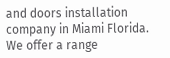and doors installation company in Miami Florida. We offer a range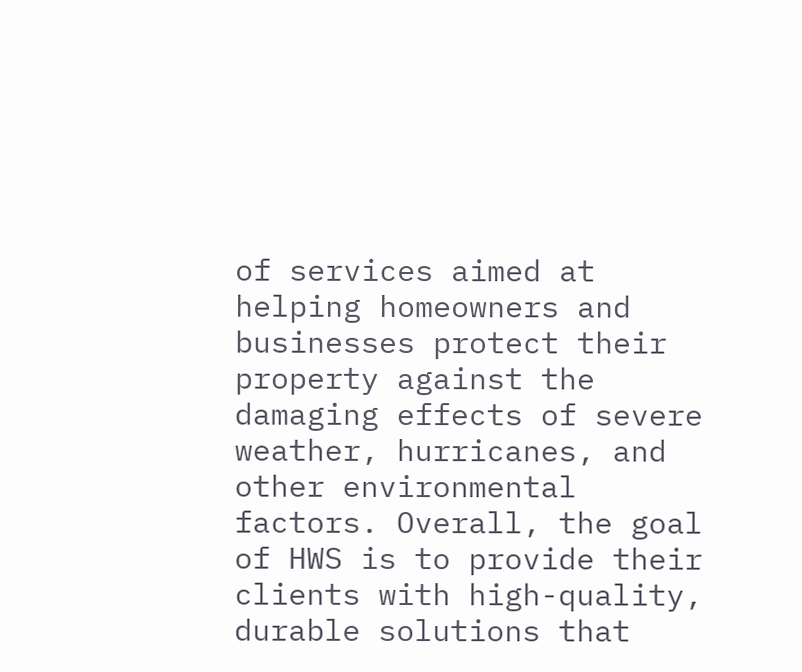of services aimed at helping homeowners and businesses protect their property against the damaging effects of severe weather, hurricanes, and other environmental factors. Overall, the goal of HWS is to provide their clients with high-quality, durable solutions that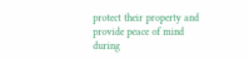protect their property and provide peace of mind during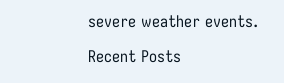severe weather events.

Recent Posts